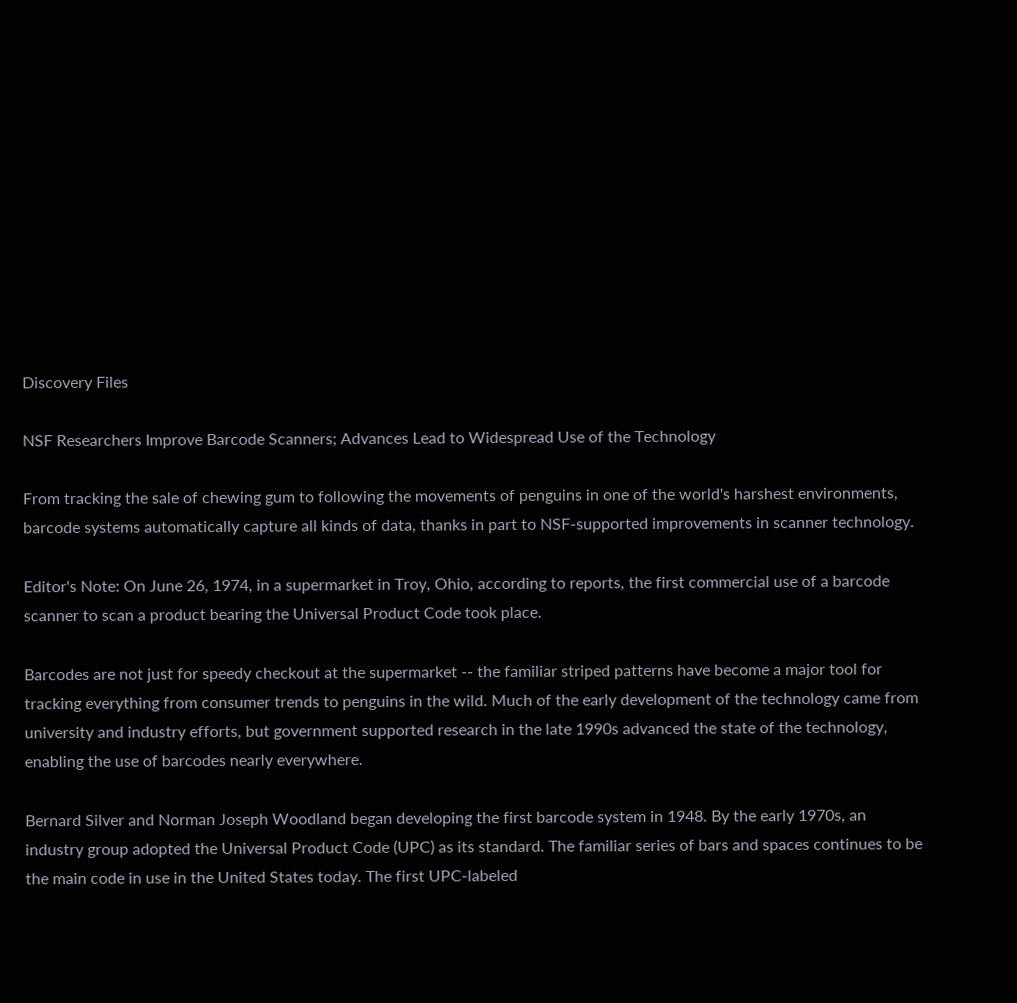Discovery Files

NSF Researchers Improve Barcode Scanners; Advances Lead to Widespread Use of the Technology

From tracking the sale of chewing gum to following the movements of penguins in one of the world's harshest environments, barcode systems automatically capture all kinds of data, thanks in part to NSF-supported improvements in scanner technology.

Editor's Note: On June 26, 1974, in a supermarket in Troy, Ohio, according to reports, the first commercial use of a barcode scanner to scan a product bearing the Universal Product Code took place.

Barcodes are not just for speedy checkout at the supermarket -- the familiar striped patterns have become a major tool for tracking everything from consumer trends to penguins in the wild. Much of the early development of the technology came from university and industry efforts, but government supported research in the late 1990s advanced the state of the technology, enabling the use of barcodes nearly everywhere.

Bernard Silver and Norman Joseph Woodland began developing the first barcode system in 1948. By the early 1970s, an industry group adopted the Universal Product Code (UPC) as its standard. The familiar series of bars and spaces continues to be the main code in use in the United States today. The first UPC-labeled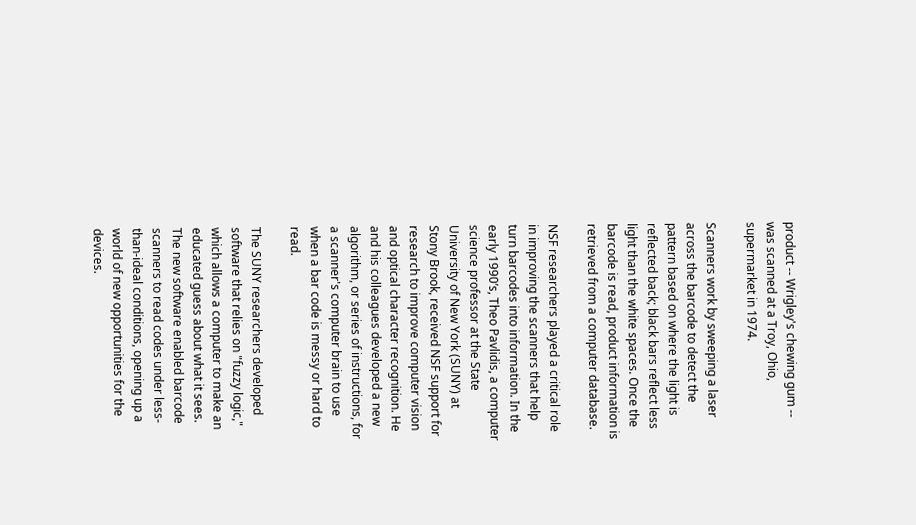product -- Wrigley's chewing gum -- was scanned at a Troy, Ohio, supermarket in 1974.

Scanners work by sweeping a laser across the barcode to detect the pattern based on where the light is reflected back; black bars reflect less light than the white spaces. Once the barcode is read, product information is retrieved from a computer database.

NSF researchers played a critical role in improving the scanners that help turn barcodes into information. In the early 1990’s, Theo Pavlidis, a computer science professor at the State University of New York (SUNY) at Stony Brook, received NSF support for research to improve computer vision and optical character recognition. He and his colleagues developed a new algorithm, or series of instructions, for a scanner's computer brain to use when a bar code is messy or hard to read.

The SUNY researchers developed software that relies on "fuzzy logic," which allows a computer to make an educated guess about what it sees. The new software enabled barcode scanners to read codes under less-than-ideal conditions, opening up a world of new opportunities for the devices.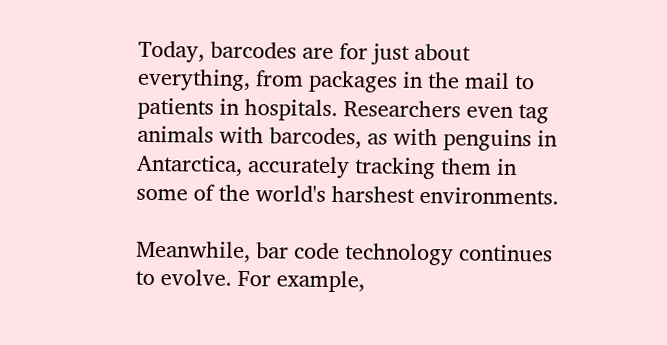Today, barcodes are for just about everything, from packages in the mail to patients in hospitals. Researchers even tag animals with barcodes, as with penguins in Antarctica, accurately tracking them in some of the world's harshest environments.

Meanwhile, bar code technology continues to evolve. For example,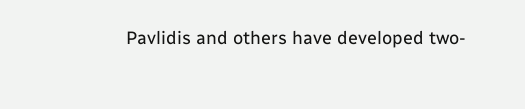Pavlidis and others have developed two-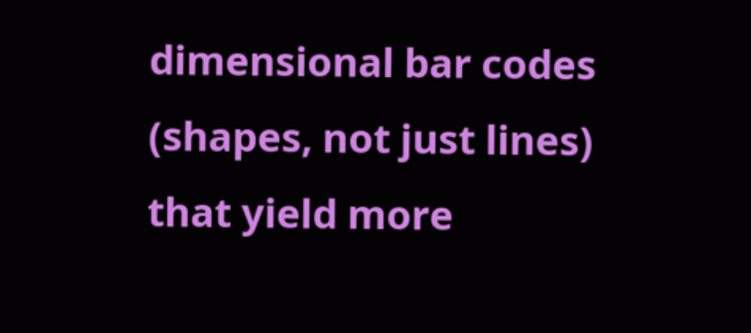dimensional bar codes (shapes, not just lines) that yield more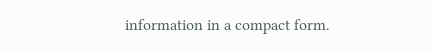information in a compact form.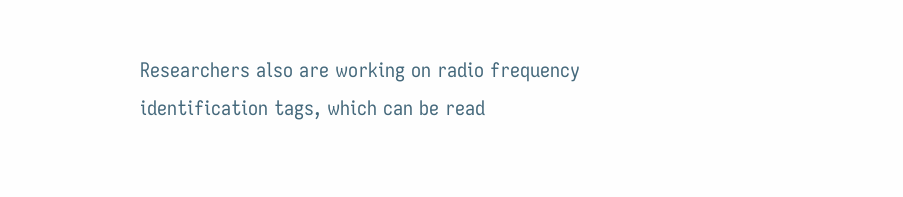Researchers also are working on radio frequency identification tags, which can be read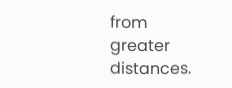from greater distances.